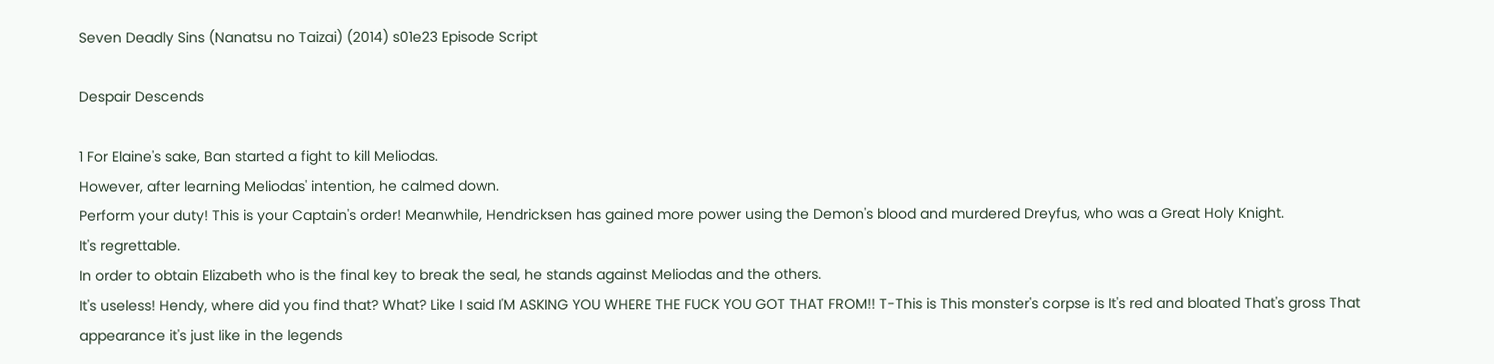Seven Deadly Sins (Nanatsu no Taizai) (2014) s01e23 Episode Script

Despair Descends

1 For Elaine's sake, Ban started a fight to kill Meliodas.
However, after learning Meliodas' intention, he calmed down.
Perform your duty! This is your Captain's order! Meanwhile, Hendricksen has gained more power using the Demon's blood and murdered Dreyfus, who was a Great Holy Knight.
It's regrettable.
In order to obtain Elizabeth who is the final key to break the seal, he stands against Meliodas and the others.
It's useless! Hendy, where did you find that? What? Like I said I'M ASKING YOU WHERE THE FUCK YOU GOT THAT FROM!! T-This is This monster's corpse is It's red and bloated That's gross That appearance it's just like in the legends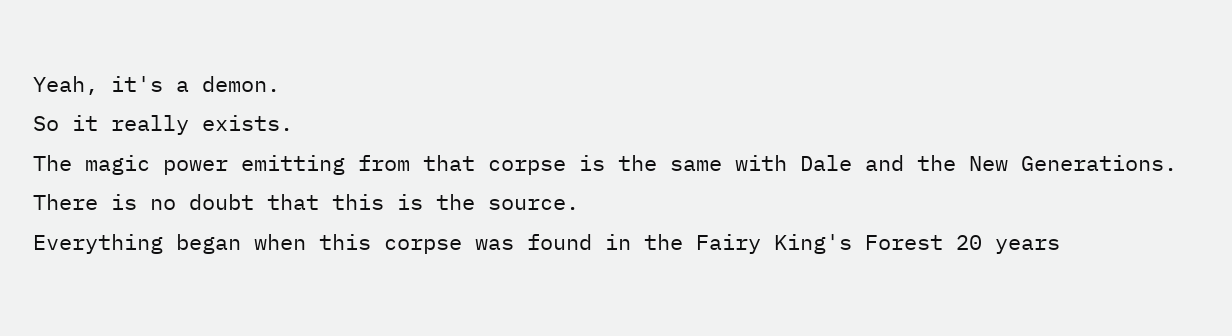Yeah, it's a demon.
So it really exists.
The magic power emitting from that corpse is the same with Dale and the New Generations.
There is no doubt that this is the source.
Everything began when this corpse was found in the Fairy King's Forest 20 years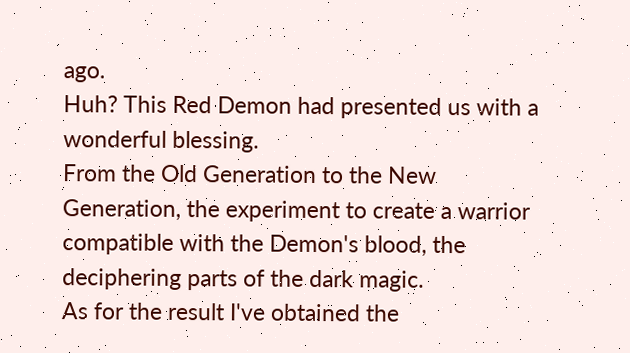ago.
Huh? This Red Demon had presented us with a wonderful blessing.
From the Old Generation to the New Generation, the experiment to create a warrior compatible with the Demon's blood, the deciphering parts of the dark magic.
As for the result I've obtained the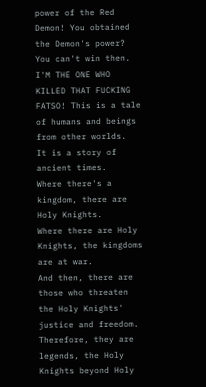power of the Red Demon! You obtained the Demon's power? You can't win then.
I'M THE ONE WHO KILLED THAT FUCKING FATSO! This is a tale of humans and beings from other worlds.
It is a story of ancient times.
Where there's a kingdom, there are Holy Knights.
Where there are Holy Knights, the kingdoms are at war.
And then, there are those who threaten the Holy Knights' justice and freedom.
Therefore, they are legends, the Holy Knights beyond Holy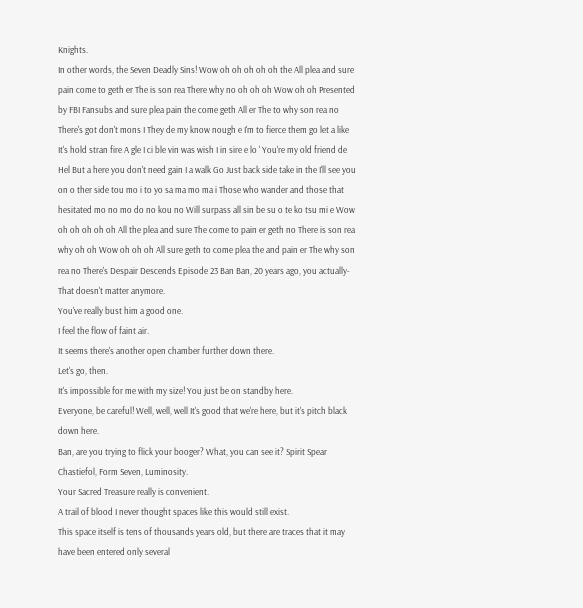Knights.
In other words, the Seven Deadly Sins! Wow oh oh oh oh oh the All plea and sure pain come to geth er The is son rea There why no oh oh oh Wow oh oh Presented by FBI Fansubs and sure plea pain the come geth All er The to why son rea no There's got don't mons I They de my know nough e I'm to fierce them go let a like It's hold stran fire A gle I ci ble vin was wish I in sire e lo ' You're my old friend de Hel But a here you don't need gain I a walk Go Just back side take in the I'll see you on o ther side tou mo i to yo sa ma mo ma i Those who wander and those that hesitated mo no mo do no kou no Will surpass all sin be su o te ko tsu mi e Wow oh oh oh oh oh All the plea and sure The come to pain er geth no There is son rea why oh oh Wow oh oh oh All sure geth to come plea the and pain er The why son rea no There's Despair Descends Episode 23 Ban Ban, 20 years ago, you actually- That doesn't matter anymore.
You've really bust him a good one.
I feel the flow of faint air.
It seems there's another open chamber further down there.
Let's go, then.
It's impossible for me with my size! You just be on standby here.
Everyone, be careful! Well, well, well It's good that we're here, but it's pitch black down here.
Ban, are you trying to flick your booger? What, you can see it? Spirit Spear Chastiefol, Form Seven, Luminosity.
Your Sacred Treasure really is convenient.
A trail of blood I never thought spaces like this would still exist.
This space itself is tens of thousands years old, but there are traces that it may have been entered only several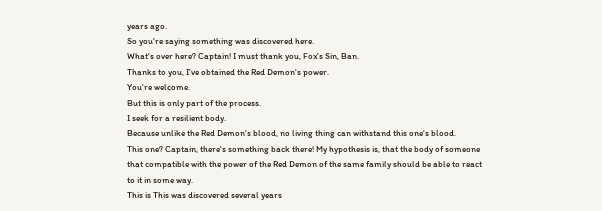years ago.
So you're saying something was discovered here.
What's over here? Captain! I must thank you, Fox's Sin, Ban.
Thanks to you, I've obtained the Red Demon's power.
You're welcome.
But this is only part of the process.
I seek for a resilient body.
Because unlike the Red Demon's blood, no living thing can withstand this one's blood.
This one? Captain, there's something back there! My hypothesis is, that the body of someone that compatible with the power of the Red Demon of the same family should be able to react to it in some way.
This is This was discovered several years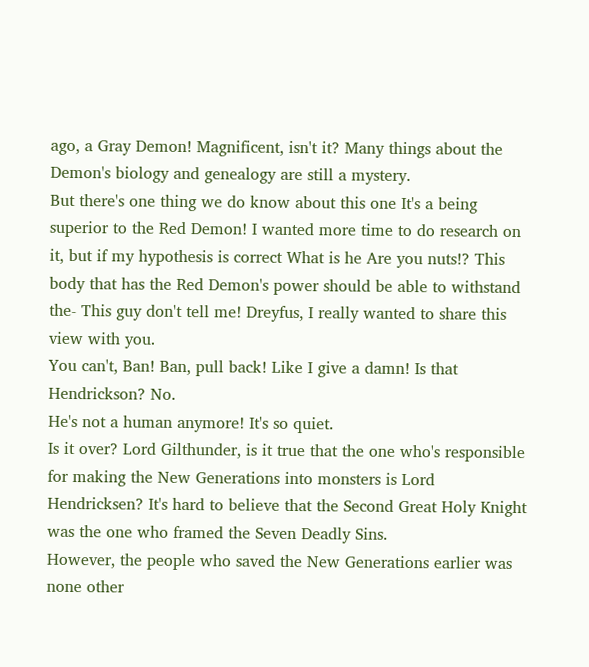ago, a Gray Demon! Magnificent, isn't it? Many things about the Demon's biology and genealogy are still a mystery.
But there's one thing we do know about this one It's a being superior to the Red Demon! I wanted more time to do research on it, but if my hypothesis is correct What is he Are you nuts!? This body that has the Red Demon's power should be able to withstand the- This guy don't tell me! Dreyfus, I really wanted to share this view with you.
You can't, Ban! Ban, pull back! Like I give a damn! Is that Hendrickson? No.
He's not a human anymore! It's so quiet.
Is it over? Lord Gilthunder, is it true that the one who's responsible for making the New Generations into monsters is Lord Hendricksen? It's hard to believe that the Second Great Holy Knight was the one who framed the Seven Deadly Sins.
However, the people who saved the New Generations earlier was none other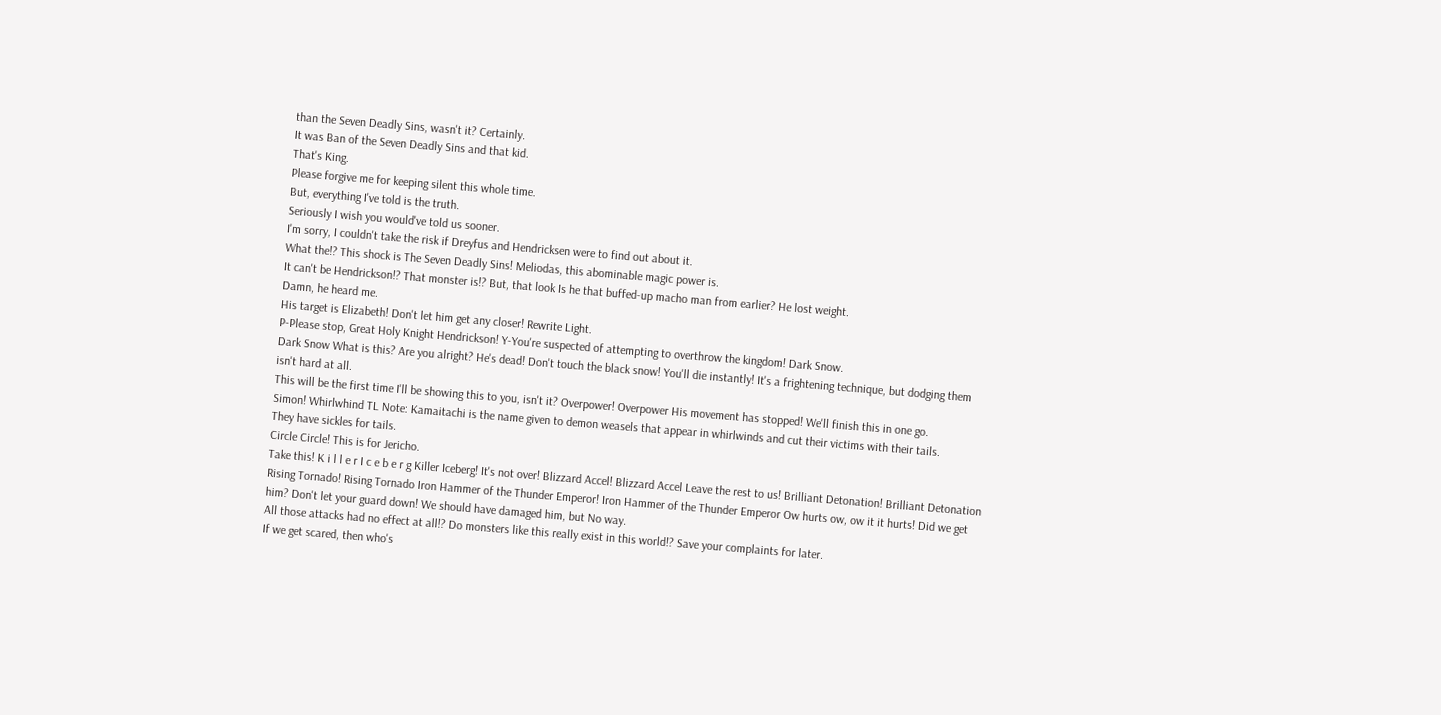than the Seven Deadly Sins, wasn't it? Certainly.
It was Ban of the Seven Deadly Sins and that kid.
That's King.
Please forgive me for keeping silent this whole time.
But, everything I've told is the truth.
Seriously I wish you would've told us sooner.
I'm sorry, I couldn't take the risk if Dreyfus and Hendricksen were to find out about it.
What the!? This shock is The Seven Deadly Sins! Meliodas, this abominable magic power is.
It can't be Hendrickson!? That monster is!? But, that look Is he that buffed-up macho man from earlier? He lost weight.
Damn, he heard me.
His target is Elizabeth! Don't let him get any closer! Rewrite Light.
P-Please stop, Great Holy Knight Hendrickson! Y-You're suspected of attempting to overthrow the kingdom! Dark Snow.
Dark Snow What is this? Are you alright? He's dead! Don't touch the black snow! You'll die instantly! It's a frightening technique, but dodging them isn't hard at all.
This will be the first time I'll be showing this to you, isn't it? Overpower! Overpower His movement has stopped! We'll finish this in one go.
Simon! Whirlwhind TL Note: Kamaitachi is the name given to demon weasels that appear in whirlwinds and cut their victims with their tails.
They have sickles for tails.
Circle Circle! This is for Jericho.
Take this! K i l l e r I c e b e r g Killer Iceberg! It's not over! Blizzard Accel! Blizzard Accel Leave the rest to us! Brilliant Detonation! Brilliant Detonation Rising Tornado! Rising Tornado Iron Hammer of the Thunder Emperor! Iron Hammer of the Thunder Emperor Ow hurts ow, ow it it hurts! Did we get him? Don't let your guard down! We should have damaged him, but No way.
All those attacks had no effect at all!? Do monsters like this really exist in this world!? Save your complaints for later.
If we get scared, then who's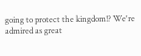going to protect the kingdom!? We're admired as great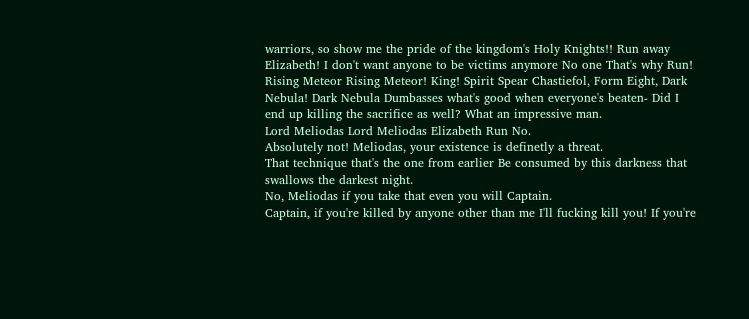warriors, so show me the pride of the kingdom's Holy Knights!! Run away Elizabeth! I don't want anyone to be victims anymore No one That's why Run! Rising Meteor Rising Meteor! King! Spirit Spear Chastiefol, Form Eight, Dark Nebula! Dark Nebula Dumbasses what's good when everyone's beaten- Did I end up killing the sacrifice as well? What an impressive man.
Lord Meliodas Lord Meliodas Elizabeth Run No.
Absolutely not! Meliodas, your existence is definetly a threat.
That technique that's the one from earlier Be consumed by this darkness that swallows the darkest night.
No, Meliodas if you take that even you will Captain.
Captain, if you're killed by anyone other than me I'll fucking kill you! If you're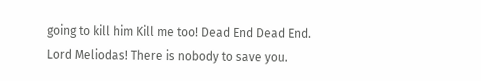going to kill him Kill me too! Dead End Dead End.
Lord Meliodas! There is nobody to save you.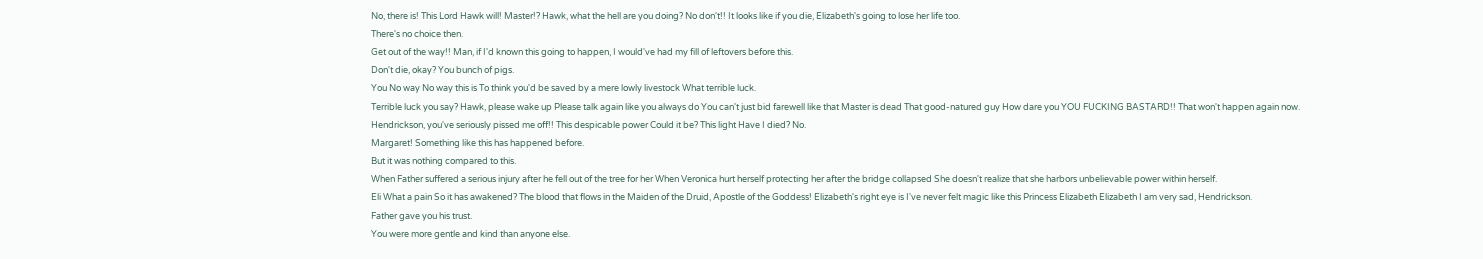No, there is! This Lord Hawk will! Master!? Hawk, what the hell are you doing? No don't!! It looks like if you die, Elizabeth's going to lose her life too.
There's no choice then.
Get out of the way!! Man, if I'd known this going to happen, I would've had my fill of leftovers before this.
Don't die, okay? You bunch of pigs.
You No way No way this is To think you'd be saved by a mere lowly livestock What terrible luck.
Terrible luck you say? Hawk, please wake up Please talk again like you always do You can't just bid farewell like that Master is dead That good-natured guy How dare you YOU FUCKING BASTARD!! That won't happen again now.
Hendrickson, you've seriously pissed me off!! This despicable power Could it be? This light Have I died? No.
Margaret! Something like this has happened before.
But it was nothing compared to this.
When Father suffered a serious injury after he fell out of the tree for her When Veronica hurt herself protecting her after the bridge collapsed She doesn't realize that she harbors unbelievable power within herself.
Eli What a pain So it has awakened? The blood that flows in the Maiden of the Druid, Apostle of the Goddess! Elizabeth's right eye is I've never felt magic like this Princess Elizabeth Elizabeth I am very sad, Hendrickson.
Father gave you his trust.
You were more gentle and kind than anyone else.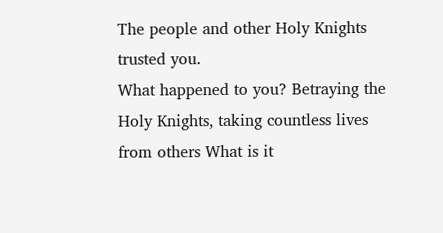The people and other Holy Knights trusted you.
What happened to you? Betraying the Holy Knights, taking countless lives from others What is it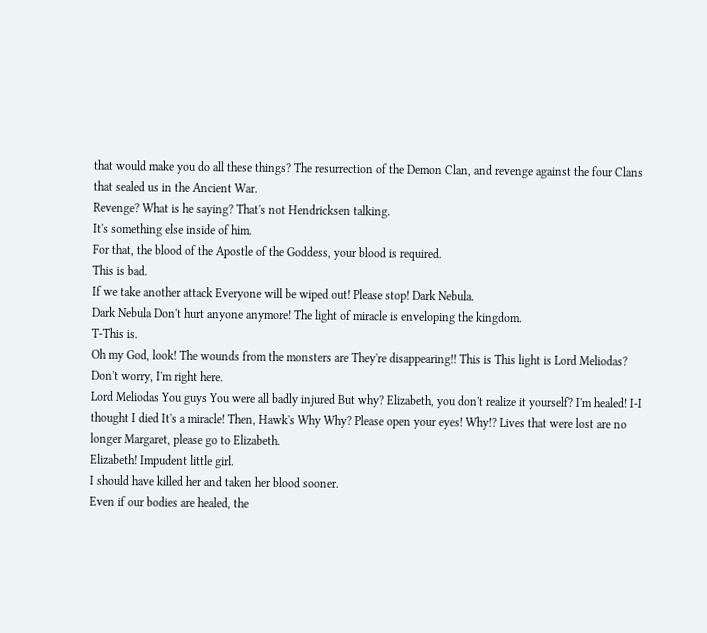that would make you do all these things? The resurrection of the Demon Clan, and revenge against the four Clans that sealed us in the Ancient War.
Revenge? What is he saying? That's not Hendricksen talking.
It's something else inside of him.
For that, the blood of the Apostle of the Goddess, your blood is required.
This is bad.
If we take another attack Everyone will be wiped out! Please stop! Dark Nebula.
Dark Nebula Don't hurt anyone anymore! The light of miracle is enveloping the kingdom.
T-This is.
Oh my God, look! The wounds from the monsters are They're disappearing!! This is This light is Lord Meliodas? Don't worry, I'm right here.
Lord Meliodas You guys You were all badly injured But why? Elizabeth, you don't realize it yourself? I'm healed! I-I thought I died It's a miracle! Then, Hawk's Why Why? Please open your eyes! Why!? Lives that were lost are no longer Margaret, please go to Elizabeth.
Elizabeth! Impudent little girl.
I should have killed her and taken her blood sooner.
Even if our bodies are healed, the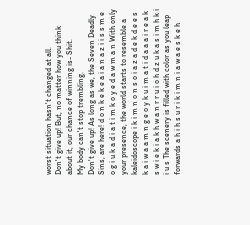worst situation hasn't changed at all.
Don't give up! But, no matter how you think about it, our chance of winning is- Shit.
My body can't stop trembling.
Don't give up! As long as we, the Seven Deadly Sins, are here! d o n k e k e a i a n a z i i s s m e o g i u k a d i a t i m k o y e d a w m a n With only your presence, the world starts to resemble a kaleidoscope i k i m n o n s o i a z a d e k d e e s k a i w a a m n g e o y k u i m a t i d a a a i r e a k s w i e k i a k h w a n r r u i o h d z u k a s i m h k i i u s The scenery is filled with color as you leap forwards a h i h s u r i k i m n i a w a e s k e h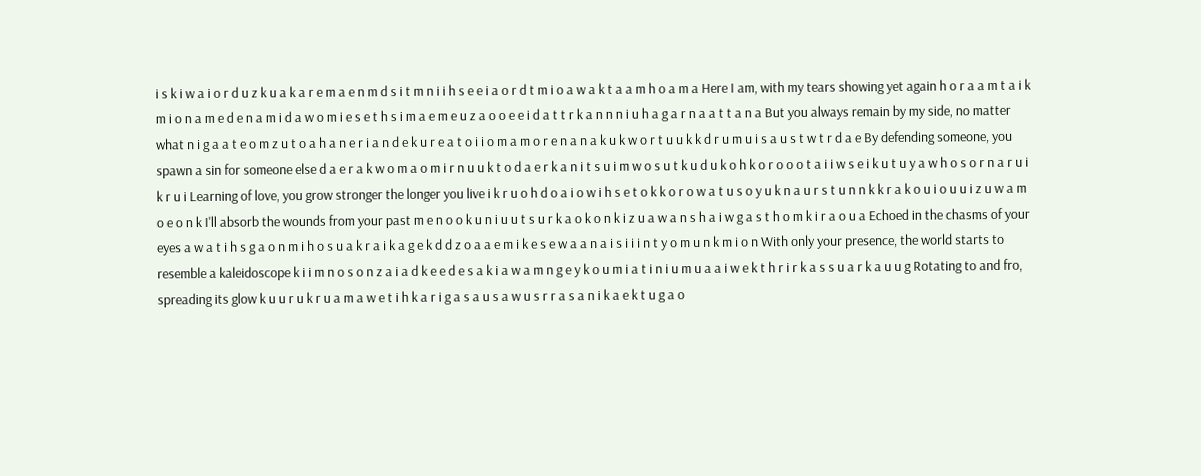i s k i w a i o r d u z k u a k a r e m a e n m d s i t m n i i h s e e i a o r d t m i o a w a k t a a m h o a m a Here I am, with my tears showing yet again h o r a a m t a i k m i o n a m e d e n a m i d a w o m i e s e t h s i m a e m e u z a o o e e i d a t t r k a n n n i u h a g a r n a a t t a n a But you always remain by my side, no matter what n i g a a t e o m z u t o a h a n e r i a n d e k u r e a t o i i o m a m o r e n a n a k u k w o r t u u k k d r u m u i s a u s t w t r d a e By defending someone, you spawn a sin for someone else d a e r a k w o m a o m i r n u u k t o d a e r k a n i t s u i m w o s u t k u d u k o h k o r o o o t a i i w s e i k u t u y a w h o s o r n a r u i k r u i Learning of love, you grow stronger the longer you live i k r u o h d o a i o w i h s e t o k k o r o w a t u s o y u k n a u r s t u n n k k r a k o u i o u u i z u w a m o e o n k I'll absorb the wounds from your past m e n o o k u n i u u t s u r k a o k o n k i z u a w a n s h a i w g a s t h o m k i r a o u a Echoed in the chasms of your eyes a w a t i h s g a o n m i h o s u a k r a i k a g e k d d z o a a e m i k e s e w a a n a i s i i i n t y o m u n k m i o n With only your presence, the world starts to resemble a kaleidoscope k i i m n o s o n z a i a d k e e d e s a k i a w a m n g e y k o u m i a t i n i u m u a a i w e k t h r i r k a s s u a r k a u u g Rotating to and fro, spreading its glow k u u r u k r u a m a w e t i h k a r i g a s a u s a w u s r r a s a n i k a e k t u g a o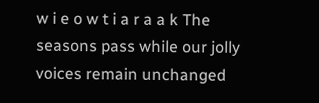w i e o w t i a r a a k The seasons pass while our jolly voices remain unchanged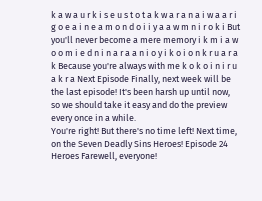k a w a u r k i s e u s t o t a k w a r a n a i w a a r i g o e a i n e a m o n d o i i y a a w m n i r o k i But you'll never become a mere memory i k m i a w o o m i e d n i n a r a a n i o y i k o i o n k r u a r a k Because you're always with me k o k o i n i r u a k r a Next Episode Finally, next week will be the last episode! It's been harsh up until now, so we should take it easy and do the preview every once in a while.
You're right! But there's no time left! Next time, on the Seven Deadly Sins Heroes! Episode 24 Heroes Farewell, everyone!